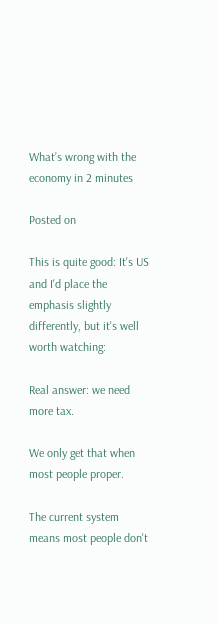What’s wrong with the economy in 2 minutes

Posted on

This is quite good: It's US and I'd place the emphasis slightly differently, but it's well worth watching:

Real answer: we need more tax.

We only get that when most people proper.

The current system means most people don't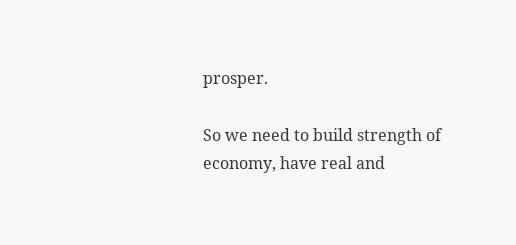prosper.

So we need to build strength of economy, have real and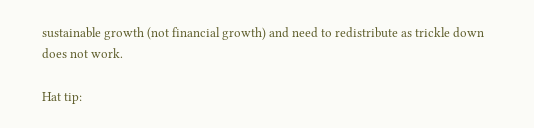sustainable growth (not financial growth) and need to redistribute as trickle down does not work.

Hat tip: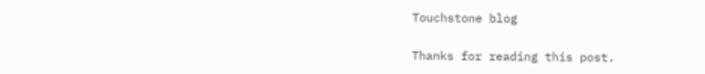Touchstone blog

Thanks for reading this post.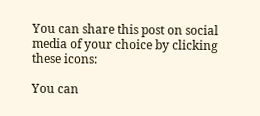You can share this post on social media of your choice by clicking these icons:

You can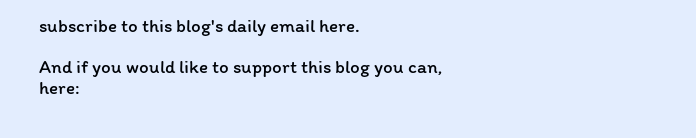subscribe to this blog's daily email here.

And if you would like to support this blog you can, here: